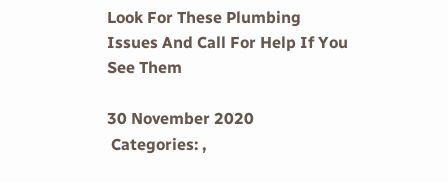Look For These Plumbing Issues And Call For Help If You See Them

30 November 2020
 Categories: ,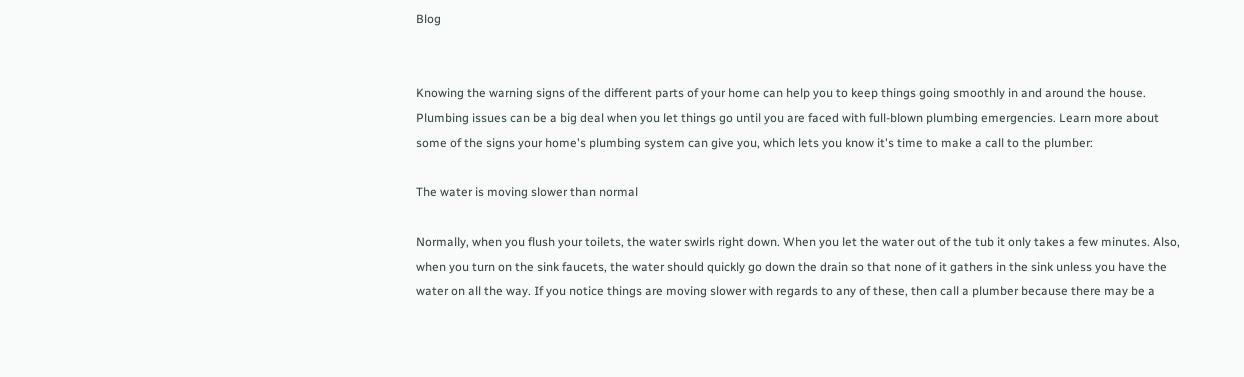Blog


Knowing the warning signs of the different parts of your home can help you to keep things going smoothly in and around the house. Plumbing issues can be a big deal when you let things go until you are faced with full-blown plumbing emergencies. Learn more about some of the signs your home's plumbing system can give you, which lets you know it's time to make a call to the plumber:

The water is moving slower than normal

Normally, when you flush your toilets, the water swirls right down. When you let the water out of the tub it only takes a few minutes. Also, when you turn on the sink faucets, the water should quickly go down the drain so that none of it gathers in the sink unless you have the water on all the way. If you notice things are moving slower with regards to any of these, then call a plumber because there may be a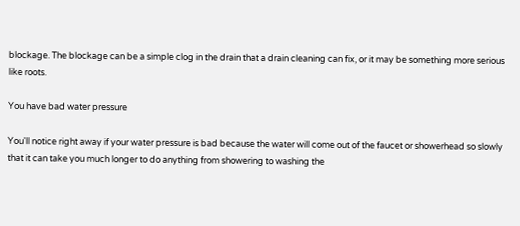blockage. The blockage can be a simple clog in the drain that a drain cleaning can fix, or it may be something more serious like roots.

You have bad water pressure

You'll notice right away if your water pressure is bad because the water will come out of the faucet or showerhead so slowly that it can take you much longer to do anything from showering to washing the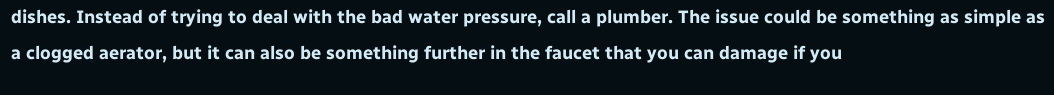dishes. Instead of trying to deal with the bad water pressure, call a plumber. The issue could be something as simple as a clogged aerator, but it can also be something further in the faucet that you can damage if you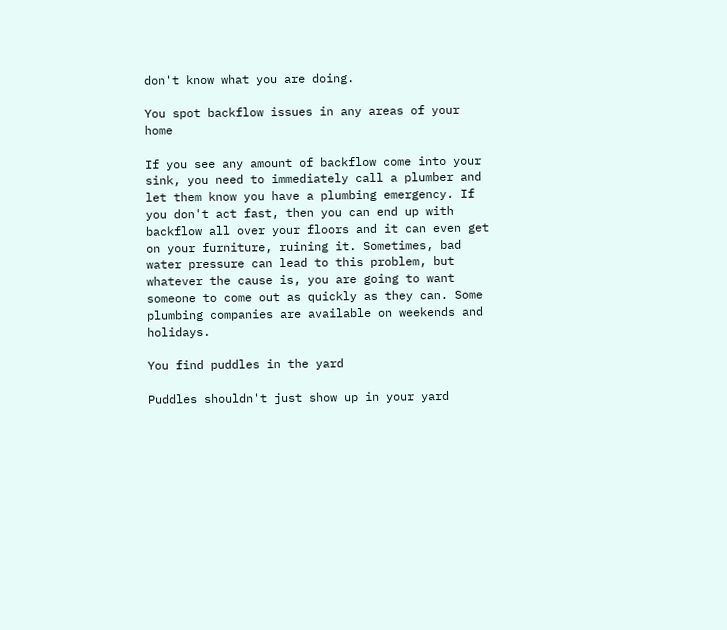don't know what you are doing.

You spot backflow issues in any areas of your home

If you see any amount of backflow come into your sink, you need to immediately call a plumber and let them know you have a plumbing emergency. If you don't act fast, then you can end up with backflow all over your floors and it can even get on your furniture, ruining it. Sometimes, bad water pressure can lead to this problem, but whatever the cause is, you are going to want someone to come out as quickly as they can. Some plumbing companies are available on weekends and holidays.

You find puddles in the yard

Puddles shouldn't just show up in your yard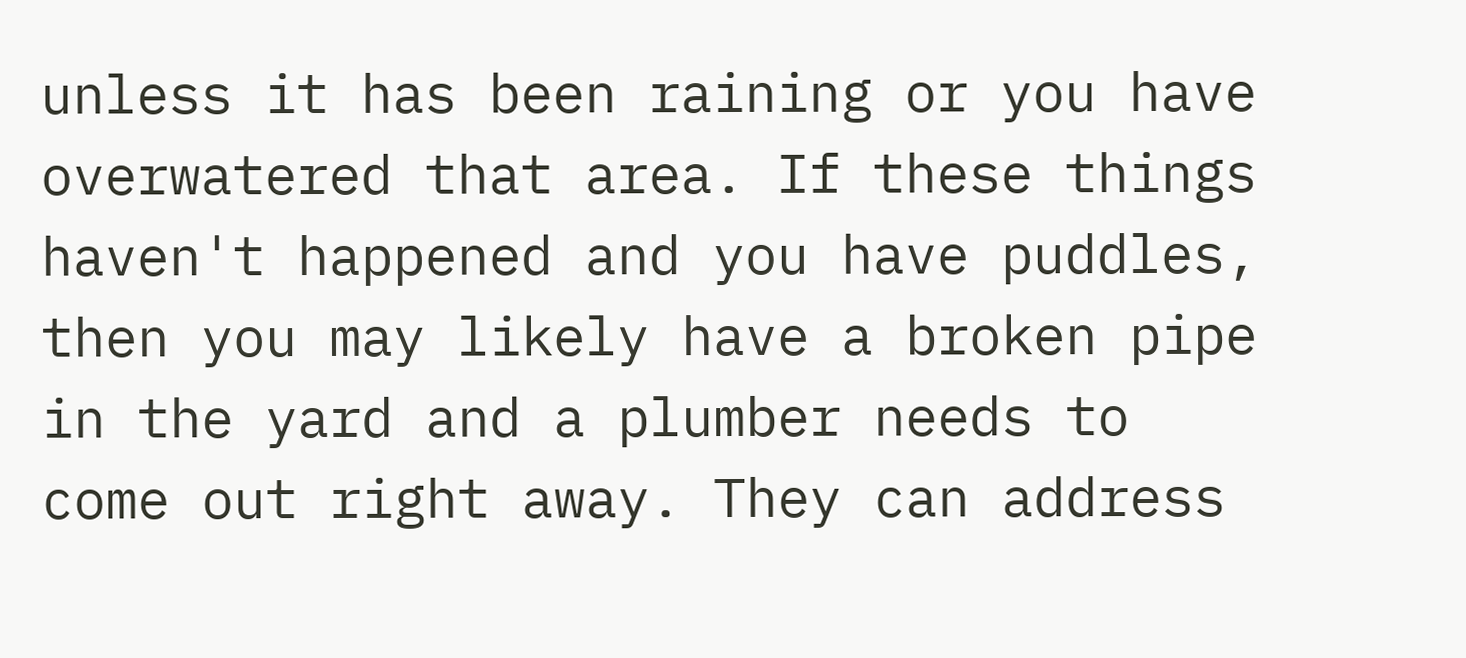unless it has been raining or you have overwatered that area. If these things haven't happened and you have puddles, then you may likely have a broken pipe in the yard and a plumber needs to come out right away. They can address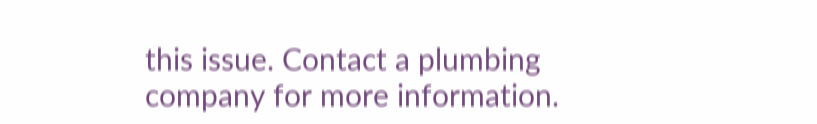this issue. Contact a plumbing company for more information.